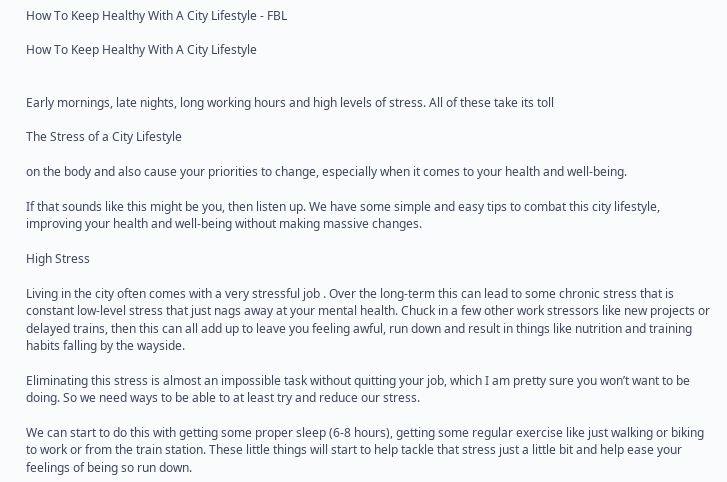How To Keep Healthy With A City Lifestyle - FBL

How To Keep Healthy With A City Lifestyle


Early mornings, late nights, long working hours and high levels of stress. All of these take its toll

The Stress of a City Lifestyle

on the body and also cause your priorities to change, especially when it comes to your health and well-being.

If that sounds like this might be you, then listen up. We have some simple and easy tips to combat this city lifestyle, improving your health and well-being without making massive changes.

High Stress

Living in the city often comes with a very stressful job . Over the long-term this can lead to some chronic stress that is constant low-level stress that just nags away at your mental health. Chuck in a few other work stressors like new projects or delayed trains, then this can all add up to leave you feeling awful, run down and result in things like nutrition and training habits falling by the wayside.

Eliminating this stress is almost an impossible task without quitting your job, which I am pretty sure you won’t want to be doing. So we need ways to be able to at least try and reduce our stress.

We can start to do this with getting some proper sleep (6-8 hours), getting some regular exercise like just walking or biking to work or from the train station. These little things will start to help tackle that stress just a little bit and help ease your feelings of being so run down.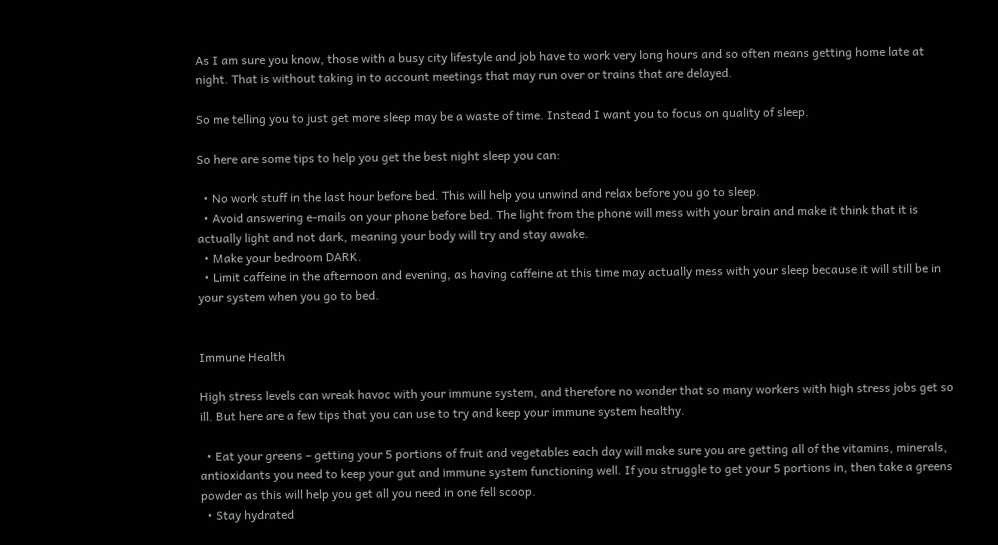As I am sure you know, those with a busy city lifestyle and job have to work very long hours and so often means getting home late at night. That is without taking in to account meetings that may run over or trains that are delayed.

So me telling you to just get more sleep may be a waste of time. Instead I want you to focus on quality of sleep.

So here are some tips to help you get the best night sleep you can:

  • No work stuff in the last hour before bed. This will help you unwind and relax before you go to sleep.
  • Avoid answering e-mails on your phone before bed. The light from the phone will mess with your brain and make it think that it is actually light and not dark, meaning your body will try and stay awake.
  • Make your bedroom DARK.
  • Limit caffeine in the afternoon and evening, as having caffeine at this time may actually mess with your sleep because it will still be in your system when you go to bed.


Immune Health

High stress levels can wreak havoc with your immune system, and therefore no wonder that so many workers with high stress jobs get so ill. But here are a few tips that you can use to try and keep your immune system healthy.

  • Eat your greens – getting your 5 portions of fruit and vegetables each day will make sure you are getting all of the vitamins, minerals, antioxidants you need to keep your gut and immune system functioning well. If you struggle to get your 5 portions in, then take a greens powder as this will help you get all you need in one fell scoop.
  • Stay hydrated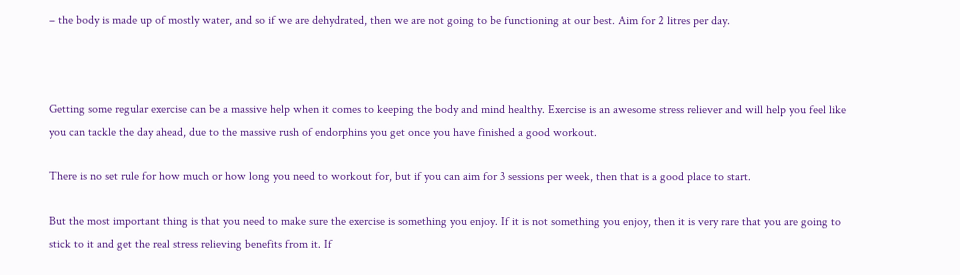– the body is made up of mostly water, and so if we are dehydrated, then we are not going to be functioning at our best. Aim for 2 litres per day.



Getting some regular exercise can be a massive help when it comes to keeping the body and mind healthy. Exercise is an awesome stress reliever and will help you feel like you can tackle the day ahead, due to the massive rush of endorphins you get once you have finished a good workout.

There is no set rule for how much or how long you need to workout for, but if you can aim for 3 sessions per week, then that is a good place to start.

But the most important thing is that you need to make sure the exercise is something you enjoy. If it is not something you enjoy, then it is very rare that you are going to stick to it and get the real stress relieving benefits from it. If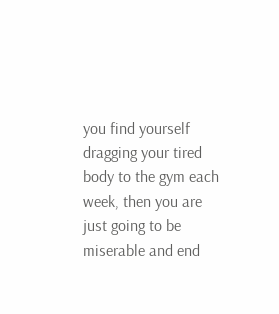you find yourself dragging your tired body to the gym each week, then you are just going to be miserable and end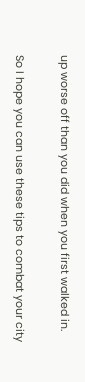up worse off than you did when you first walked in.

So I hope you can use these tips to combat your city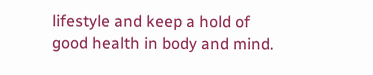lifestyle and keep a hold of good health in body and mind.